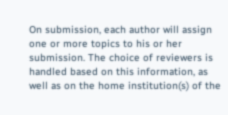On submission, each author will assign one or more topics to his or her submission. The choice of reviewers is handled based on this information, as well as on the home institution(s) of the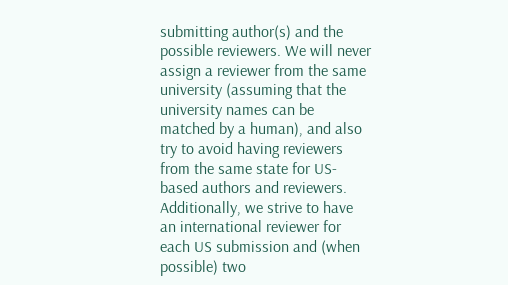submitting author(s) and the possible reviewers. We will never assign a reviewer from the same university (assuming that the university names can be matched by a human), and also try to avoid having reviewers from the same state for US-based authors and reviewers. Additionally, we strive to have an international reviewer for each US submission and (when possible) two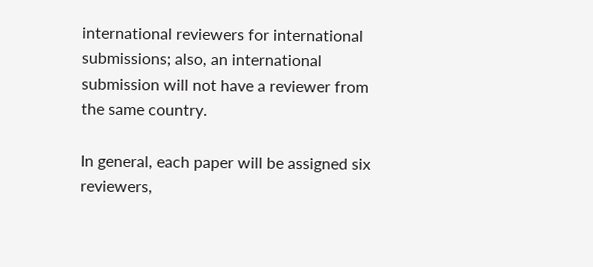international reviewers for international submissions; also, an international submission will not have a reviewer from the same country.

In general, each paper will be assigned six reviewers,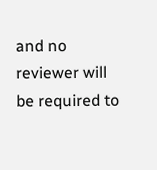and no reviewer will be required to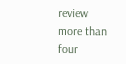review more than four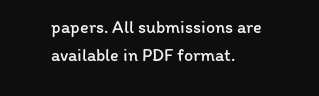papers. All submissions are available in PDF format.